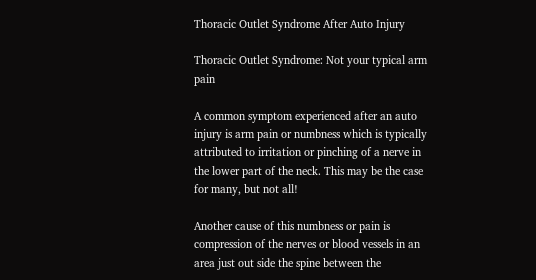Thoracic Outlet Syndrome After Auto Injury

Thoracic Outlet Syndrome: Not your typical arm pain

A common symptom experienced after an auto injury is arm pain or numbness which is typically attributed to irritation or pinching of a nerve in the lower part of the neck. This may be the case for many, but not all!

Another cause of this numbness or pain is compression of the nerves or blood vessels in an area just out side the spine between the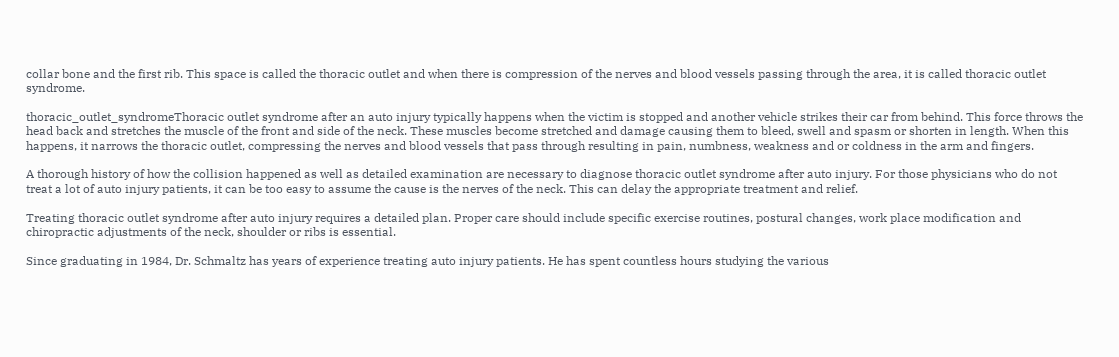collar bone and the first rib. This space is called the thoracic outlet and when there is compression of the nerves and blood vessels passing through the area, it is called thoracic outlet syndrome.

thoracic_outlet_syndromeThoracic outlet syndrome after an auto injury typically happens when the victim is stopped and another vehicle strikes their car from behind. This force throws the head back and stretches the muscle of the front and side of the neck. These muscles become stretched and damage causing them to bleed, swell and spasm or shorten in length. When this happens, it narrows the thoracic outlet, compressing the nerves and blood vessels that pass through resulting in pain, numbness, weakness and or coldness in the arm and fingers.

A thorough history of how the collision happened as well as detailed examination are necessary to diagnose thoracic outlet syndrome after auto injury. For those physicians who do not treat a lot of auto injury patients, it can be too easy to assume the cause is the nerves of the neck. This can delay the appropriate treatment and relief.

Treating thoracic outlet syndrome after auto injury requires a detailed plan. Proper care should include specific exercise routines, postural changes, work place modification and chiropractic adjustments of the neck, shoulder or ribs is essential.

Since graduating in 1984, Dr. Schmaltz has years of experience treating auto injury patients. He has spent countless hours studying the various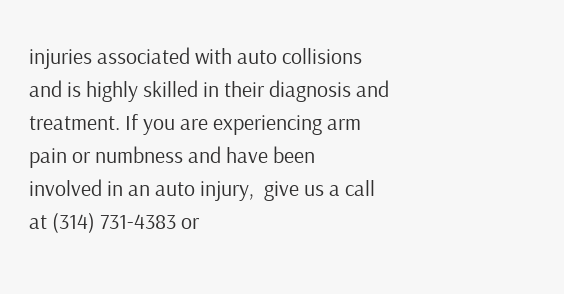injuries associated with auto collisions and is highly skilled in their diagnosis and treatment. If you are experiencing arm pain or numbness and have been involved in an auto injury,  give us a call at (314) 731-4383 or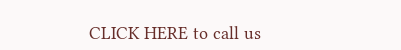CLICK HERE to call us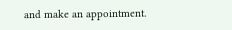and make an appointment.